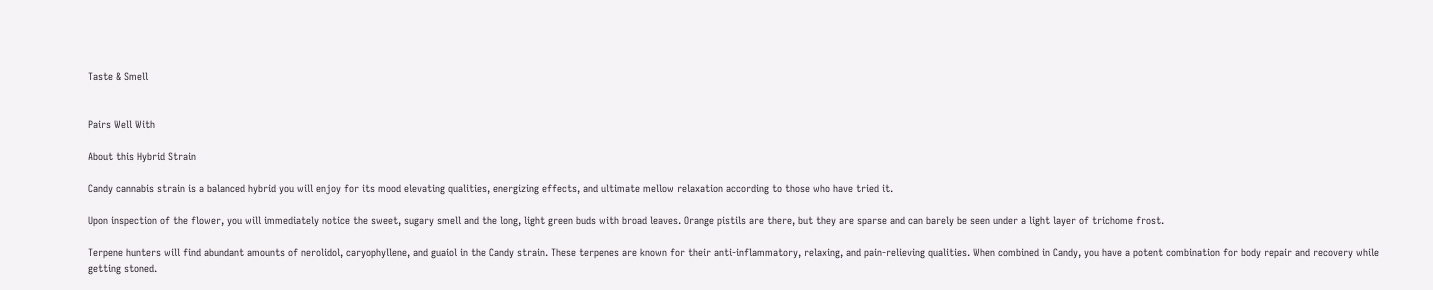Taste & Smell


Pairs Well With

About this Hybrid Strain

Candy cannabis strain is a balanced hybrid you will enjoy for its mood elevating qualities, energizing effects, and ultimate mellow relaxation according to those who have tried it.

Upon inspection of the flower, you will immediately notice the sweet, sugary smell and the long, light green buds with broad leaves. Orange pistils are there, but they are sparse and can barely be seen under a light layer of trichome frost.

Terpene hunters will find abundant amounts of nerolidol, caryophyllene, and guaiol in the Candy strain. These terpenes are known for their anti-inflammatory, relaxing, and pain-relieving qualities. When combined in Candy, you have a potent combination for body repair and recovery while getting stoned.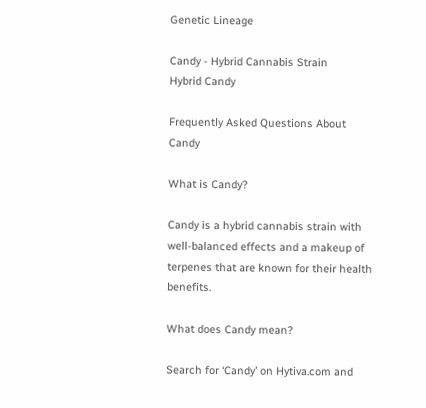Genetic Lineage

Candy - Hybrid Cannabis Strain
Hybrid Candy

Frequently Asked Questions About Candy

What is Candy?

Candy is a hybrid cannabis strain with well-balanced effects and a makeup of terpenes that are known for their health benefits.

What does Candy mean?

Search for ‘Candy’ on Hytiva.com and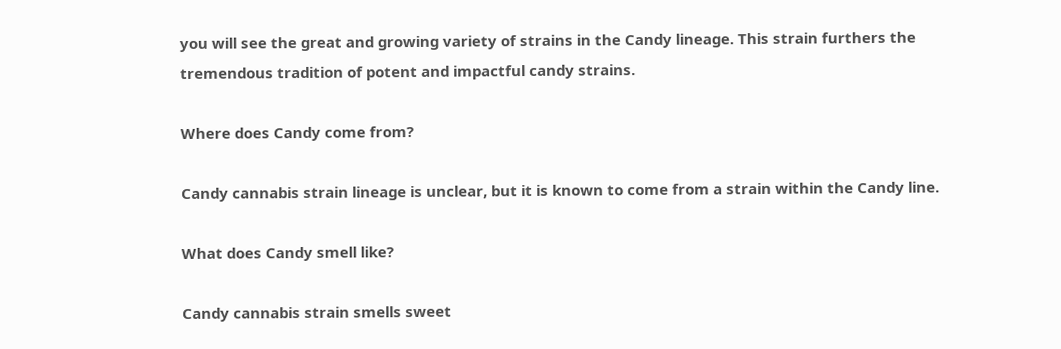you will see the great and growing variety of strains in the Candy lineage. This strain furthers the tremendous tradition of potent and impactful candy strains.

Where does Candy come from?

Candy cannabis strain lineage is unclear, but it is known to come from a strain within the Candy line.

What does Candy smell like?

Candy cannabis strain smells sweet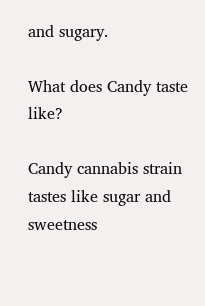and sugary.

What does Candy taste like?

Candy cannabis strain tastes like sugar and sweetness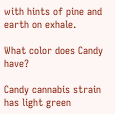with hints of pine and earth on exhale.

What color does Candy have?

Candy cannabis strain has light green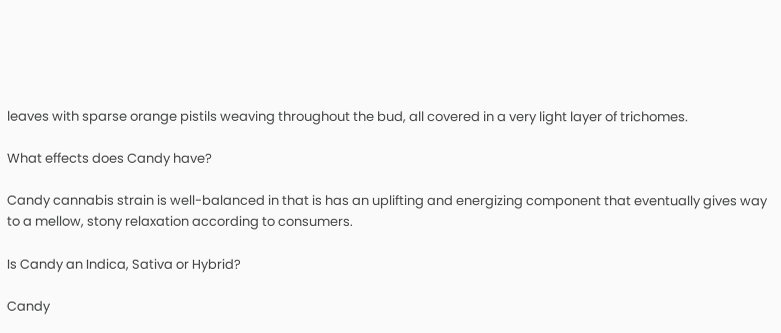leaves with sparse orange pistils weaving throughout the bud, all covered in a very light layer of trichomes.

What effects does Candy have?

Candy cannabis strain is well-balanced in that is has an uplifting and energizing component that eventually gives way to a mellow, stony relaxation according to consumers.

Is Candy an Indica, Sativa or Hybrid?

Candy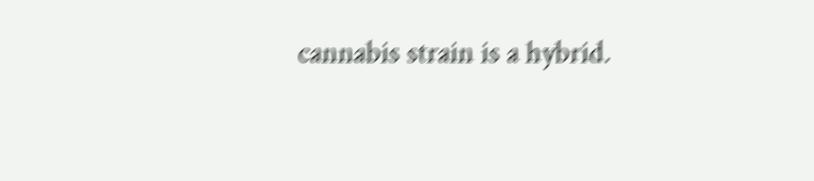cannabis strain is a hybrid.